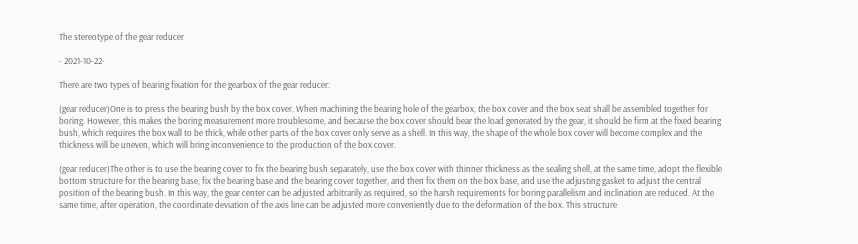The stereotype of the gear reducer

- 2021-10-22-

There are two types of bearing fixation for the gearbox of the gear reducer:

(gear reducer)One is to press the bearing bush by the box cover. When machining the bearing hole of the gearbox, the box cover and the box seat shall be assembled together for boring. However, this makes the boring measurement more troublesome, and because the box cover should bear the load generated by the gear, it should be firm at the fixed bearing bush, which requires the box wall to be thick, while other parts of the box cover only serve as a shell. In this way, the shape of the whole box cover will become complex and the thickness will be uneven, which will bring inconvenience to the production of the box cover.

(gear reducer)The other is to use the bearing cover to fix the bearing bush separately, use the box cover with thinner thickness as the sealing shell, at the same time, adopt the flexible bottom structure for the bearing base, fix the bearing base and the bearing cover together, and then fix them on the box base, and use the adjusting gasket to adjust the central position of the bearing bush. In this way, the gear center can be adjusted arbitrarily as required, so the harsh requirements for boring parallelism and inclination are reduced. At the same time, after operation, the coordinate deviation of the axis line can be adjusted more conveniently due to the deformation of the box. This structure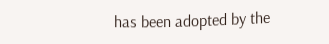has been adopted by the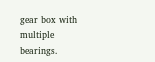gear box with multiple bearings.